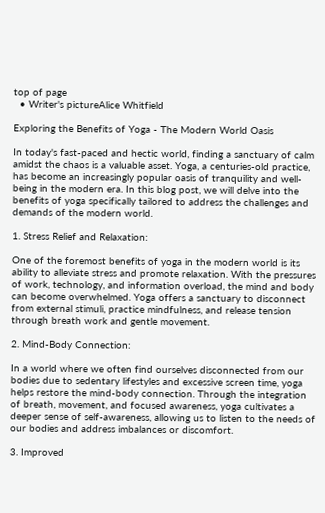top of page
  • Writer's pictureAlice Whitfield

Exploring the Benefits of Yoga - The Modern World Oasis

In today's fast-paced and hectic world, finding a sanctuary of calm amidst the chaos is a valuable asset. Yoga, a centuries-old practice, has become an increasingly popular oasis of tranquility and well-being in the modern era. In this blog post, we will delve into the benefits of yoga specifically tailored to address the challenges and demands of the modern world.

1. Stress Relief and Relaxation:

One of the foremost benefits of yoga in the modern world is its ability to alleviate stress and promote relaxation. With the pressures of work, technology, and information overload, the mind and body can become overwhelmed. Yoga offers a sanctuary to disconnect from external stimuli, practice mindfulness, and release tension through breath work and gentle movement.

2. Mind-Body Connection:

In a world where we often find ourselves disconnected from our bodies due to sedentary lifestyles and excessive screen time, yoga helps restore the mind-body connection. Through the integration of breath, movement, and focused awareness, yoga cultivates a deeper sense of self-awareness, allowing us to listen to the needs of our bodies and address imbalances or discomfort.

3. Improved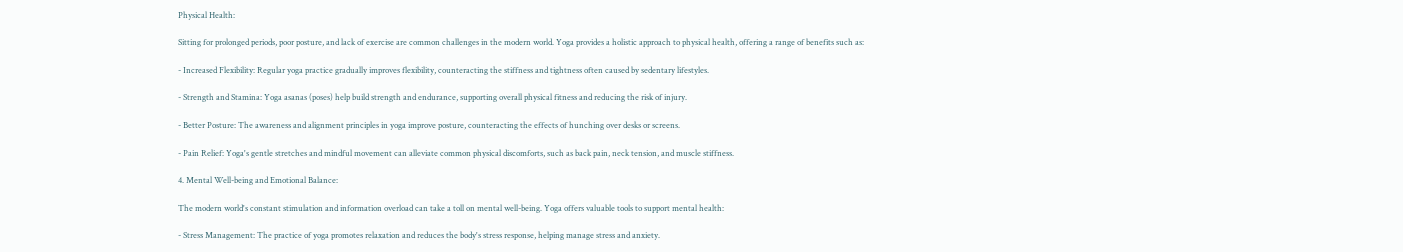Physical Health:

Sitting for prolonged periods, poor posture, and lack of exercise are common challenges in the modern world. Yoga provides a holistic approach to physical health, offering a range of benefits such as:

- Increased Flexibility: Regular yoga practice gradually improves flexibility, counteracting the stiffness and tightness often caused by sedentary lifestyles.

- Strength and Stamina: Yoga asanas (poses) help build strength and endurance, supporting overall physical fitness and reducing the risk of injury.

- Better Posture: The awareness and alignment principles in yoga improve posture, counteracting the effects of hunching over desks or screens.

- Pain Relief: Yoga's gentle stretches and mindful movement can alleviate common physical discomforts, such as back pain, neck tension, and muscle stiffness.

4. Mental Well-being and Emotional Balance:

The modern world's constant stimulation and information overload can take a toll on mental well-being. Yoga offers valuable tools to support mental health:

- Stress Management: The practice of yoga promotes relaxation and reduces the body's stress response, helping manage stress and anxiety.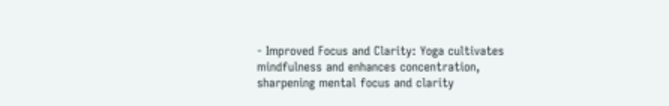- Improved Focus and Clarity: Yoga cultivates mindfulness and enhances concentration, sharpening mental focus and clarity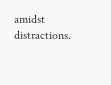amidst distractions.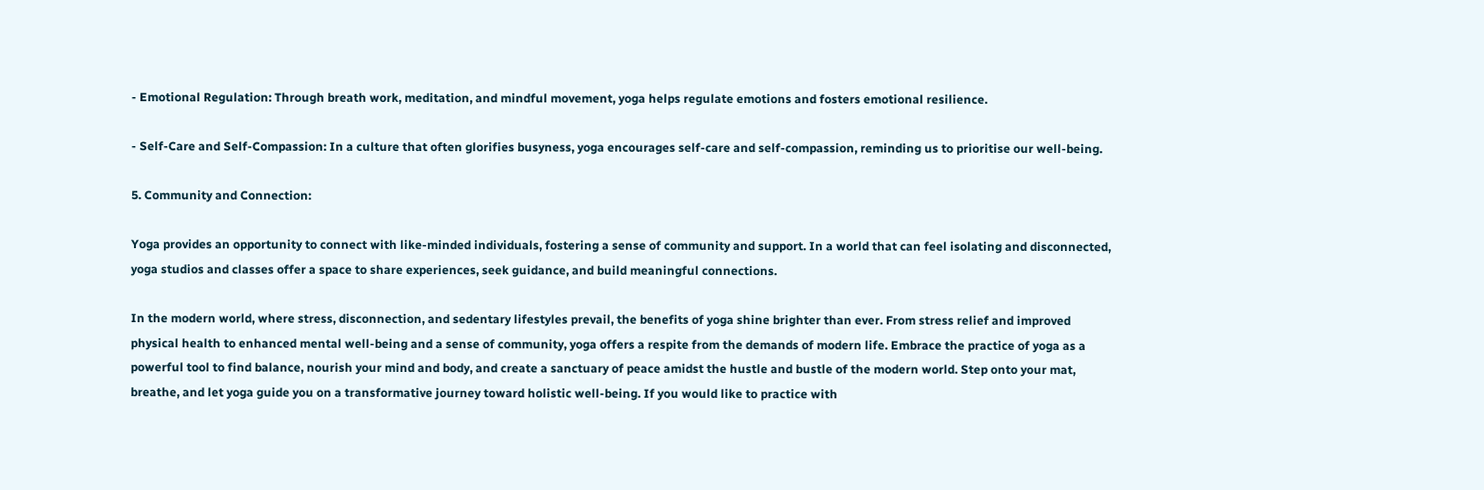- Emotional Regulation: Through breath work, meditation, and mindful movement, yoga helps regulate emotions and fosters emotional resilience.

- Self-Care and Self-Compassion: In a culture that often glorifies busyness, yoga encourages self-care and self-compassion, reminding us to prioritise our well-being.

5. Community and Connection:

Yoga provides an opportunity to connect with like-minded individuals, fostering a sense of community and support. In a world that can feel isolating and disconnected, yoga studios and classes offer a space to share experiences, seek guidance, and build meaningful connections.

In the modern world, where stress, disconnection, and sedentary lifestyles prevail, the benefits of yoga shine brighter than ever. From stress relief and improved physical health to enhanced mental well-being and a sense of community, yoga offers a respite from the demands of modern life. Embrace the practice of yoga as a powerful tool to find balance, nourish your mind and body, and create a sanctuary of peace amidst the hustle and bustle of the modern world. Step onto your mat, breathe, and let yoga guide you on a transformative journey toward holistic well-being. If you would like to practice with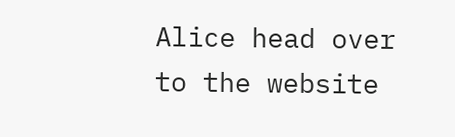Alice head over to the website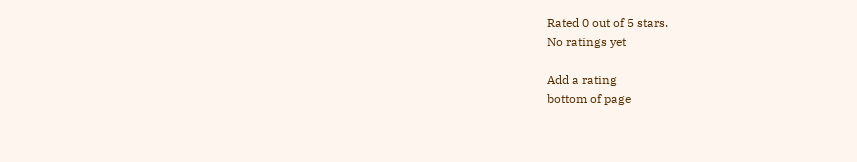Rated 0 out of 5 stars.
No ratings yet

Add a rating
bottom of page